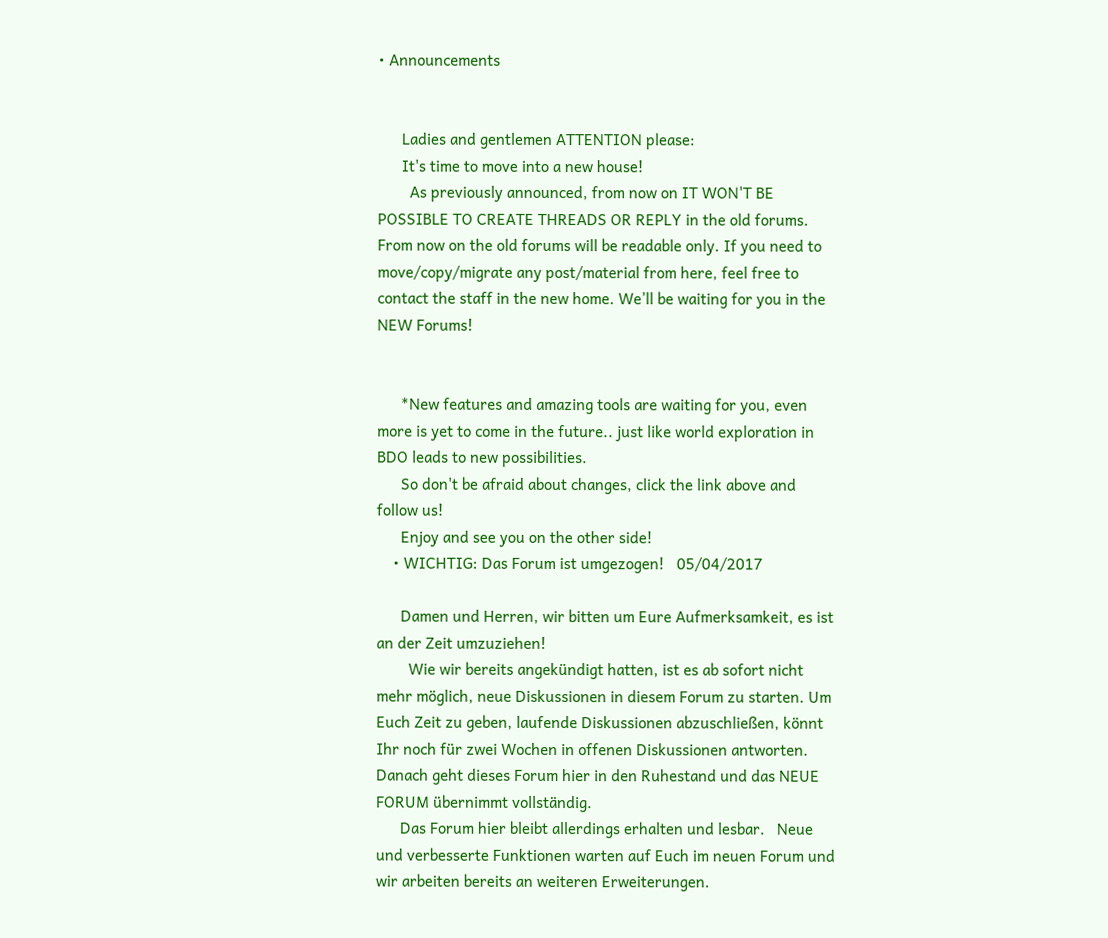• Announcements


      Ladies and gentlemen ATTENTION please:
      It's time to move into a new house!
        As previously announced, from now on IT WON'T BE POSSIBLE TO CREATE THREADS OR REPLY in the old forums. From now on the old forums will be readable only. If you need to move/copy/migrate any post/material from here, feel free to contact the staff in the new home. We’ll be waiting for you in the NEW Forums!


      *New features and amazing tools are waiting for you, even more is yet to come in the future.. just like world exploration in BDO leads to new possibilities.
      So don't be afraid about changes, click the link above and follow us!
      Enjoy and see you on the other side!
    • WICHTIG: Das Forum ist umgezogen!   05/04/2017

      Damen und Herren, wir bitten um Eure Aufmerksamkeit, es ist an der Zeit umzuziehen!
        Wie wir bereits angekündigt hatten, ist es ab sofort nicht mehr möglich, neue Diskussionen in diesem Forum zu starten. Um Euch Zeit zu geben, laufende Diskussionen abzuschließen, könnt Ihr noch für zwei Wochen in offenen Diskussionen antworten. Danach geht dieses Forum hier in den Ruhestand und das NEUE FORUM übernimmt vollständig.
      Das Forum hier bleibt allerdings erhalten und lesbar.   Neue und verbesserte Funktionen warten auf Euch im neuen Forum und wir arbeiten bereits an weiteren Erweiterungen.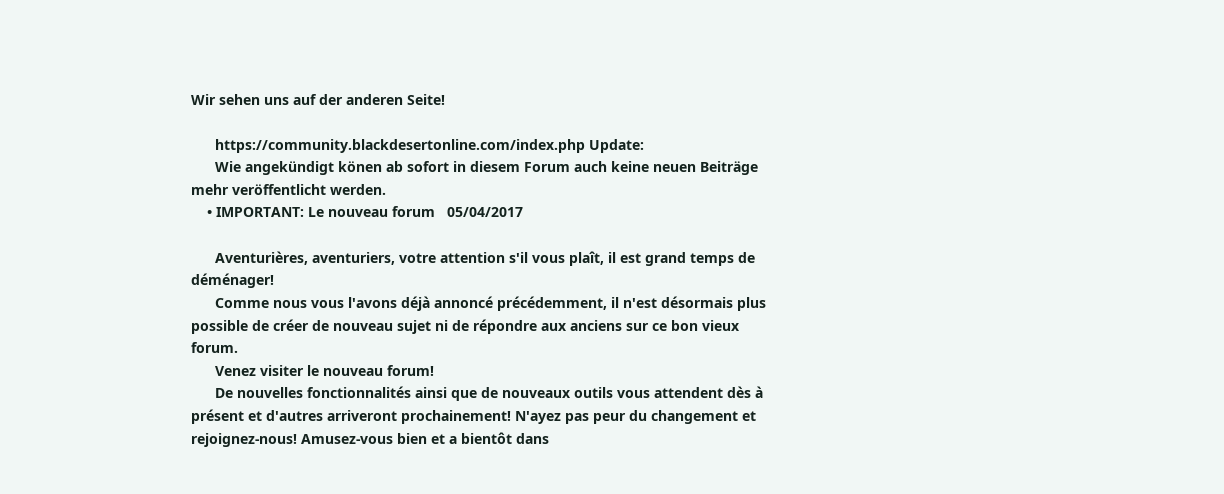Wir sehen uns auf der anderen Seite!

      https://community.blackdesertonline.com/index.php Update:
      Wie angekündigt könen ab sofort in diesem Forum auch keine neuen Beiträge mehr veröffentlicht werden.
    • IMPORTANT: Le nouveau forum   05/04/2017

      Aventurières, aventuriers, votre attention s'il vous plaît, il est grand temps de déménager!
      Comme nous vous l'avons déjà annoncé précédemment, il n'est désormais plus possible de créer de nouveau sujet ni de répondre aux anciens sur ce bon vieux forum.
      Venez visiter le nouveau forum!
      De nouvelles fonctionnalités ainsi que de nouveaux outils vous attendent dès à présent et d'autres arriveront prochainement! N'ayez pas peur du changement et rejoignez-nous! Amusez-vous bien et a bientôt dans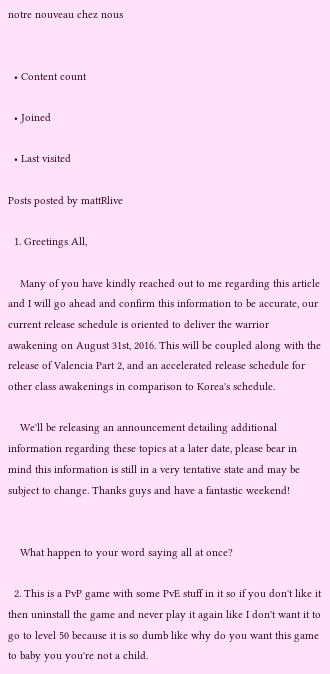notre nouveau chez nous


  • Content count

  • Joined

  • Last visited

Posts posted by mattRlive

  1. Greetings All,

    Many of you have kindly reached out to me regarding this article and I will go ahead and confirm this information to be accurate, our current release schedule is oriented to deliver the warrior awakening on August 31st, 2016. This will be coupled along with the release of Valencia Part 2, and an accelerated release schedule for other class awakenings in comparison to Korea's schedule.

    We'll be releasing an announcement detailing additional information regarding these topics at a later date, please bear in mind this information is still in a very tentative state and may be subject to change. Thanks guys and have a fantastic weekend!


    What happen to your word saying all at once?

  2. This is a PvP game with some PvE stuff in it so if you don't like it then uninstall the game and never play it again like I don't want it to go to level 50 because it is so dumb like why do you want this game to baby you you're not a child.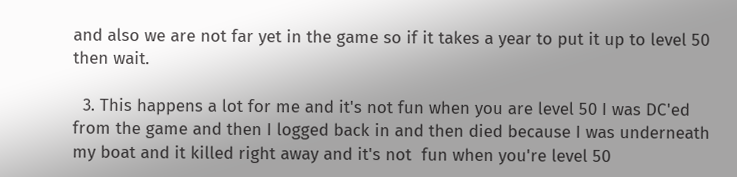and also we are not far yet in the game so if it takes a year to put it up to level 50 then wait.

  3. This happens a lot for me and it's not fun when you are level 50 I was DC'ed from the game and then I logged back in and then died because I was underneath my boat and it killed right away and it's not  fun when you're level 50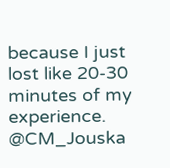because I just lost like 20-30 minutes of my experience. @CM_Jouska